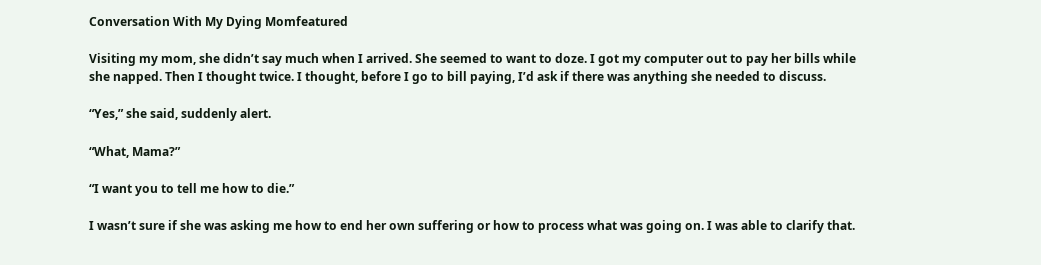Conversation With My Dying Momfeatured

Visiting my mom, she didn’t say much when I arrived. She seemed to want to doze. I got my computer out to pay her bills while she napped. Then I thought twice. I thought, before I go to bill paying, I’d ask if there was anything she needed to discuss.

“Yes,” she said, suddenly alert.

“What, Mama?”

“I want you to tell me how to die.”

I wasn’t sure if she was asking me how to end her own suffering or how to process what was going on. I was able to clarify that.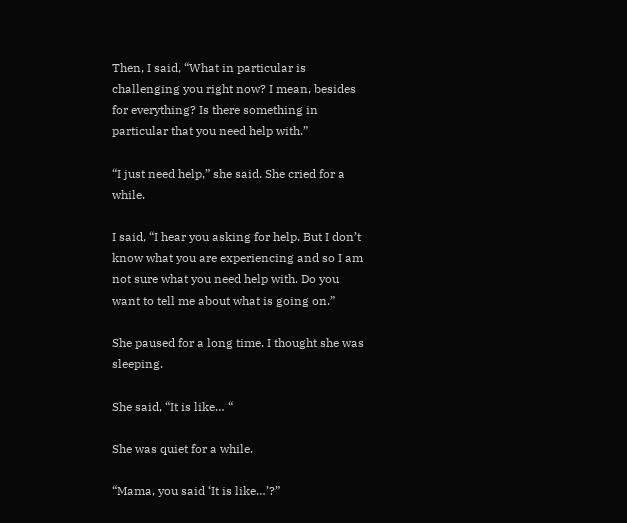Then, I said, “What in particular is challenging you right now? I mean, besides for everything? Is there something in particular that you need help with.”

“I just need help,” she said. She cried for a while.

I said, “I hear you asking for help. But I don’t know what you are experiencing and so I am not sure what you need help with. Do you want to tell me about what is going on.”

She paused for a long time. I thought she was sleeping.

She said, “It is like… “

She was quiet for a while.

“Mama, you said ‘It is like…’?”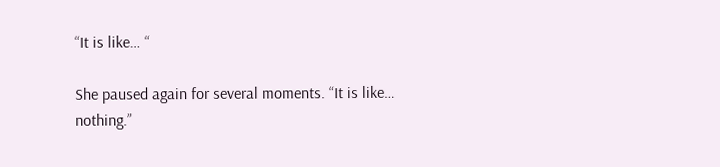“It is like… “

She paused again for several moments. “It is like… nothing.”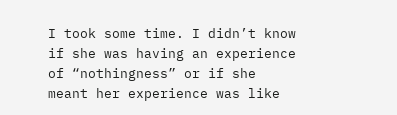I took some time. I didn’t know if she was having an experience of “nothingness” or if she meant her experience was like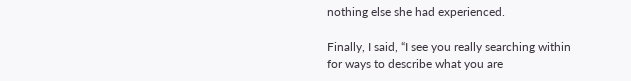nothing else she had experienced.

Finally, I said, “I see you really searching within for ways to describe what you are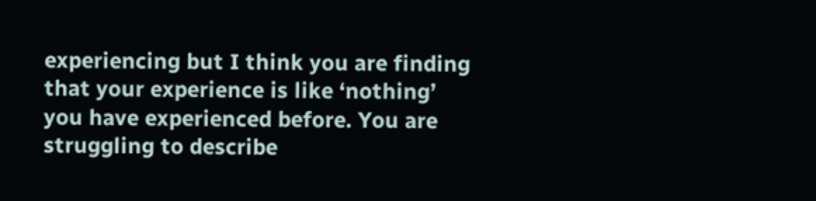experiencing but I think you are finding that your experience is like ‘nothing’ you have experienced before. You are struggling to describe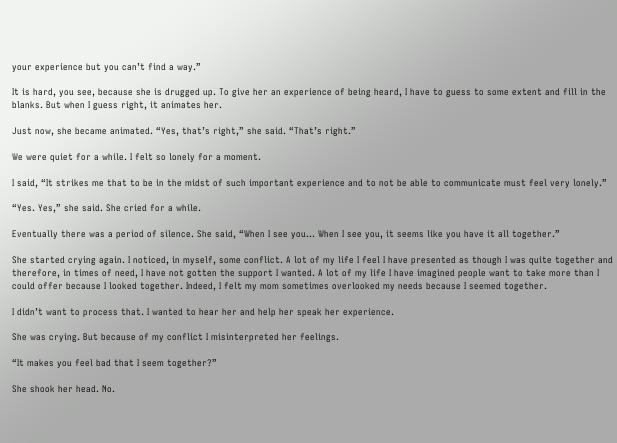your experience but you can’t find a way.”

It is hard, you see, because she is drugged up. To give her an experience of being heard, I have to guess to some extent and fill in the blanks. But when I guess right, it animates her.

Just now, she became animated. “Yes, that’s right,” she said. “That’s right.”

We were quiet for a while. I felt so lonely for a moment.

I said, “It strikes me that to be in the midst of such important experience and to not be able to communicate must feel very lonely.”

“Yes. Yes,” she said. She cried for a while.

Eventually there was a period of silence. She said, “When I see you… When I see you, it seems like you have it all together.”

She started crying again. I noticed, in myself, some conflict. A lot of my life I feel I have presented as though I was quite together and therefore, in times of need, I have not gotten the support I wanted. A lot of my life I have imagined people want to take more than I could offer because I looked together. Indeed, I felt my mom sometimes overlooked my needs because I seemed together.

I didn’t want to process that. I wanted to hear her and help her speak her experience.

She was crying. But because of my conflict I misinterpreted her feelings.

“It makes you feel bad that I seem together?”

She shook her head. No.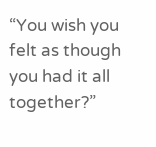“You wish you felt as though you had it all together?”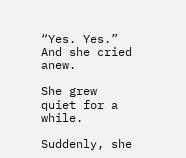“Yes. Yes.” And she cried anew.

She grew quiet for a while.

Suddenly, she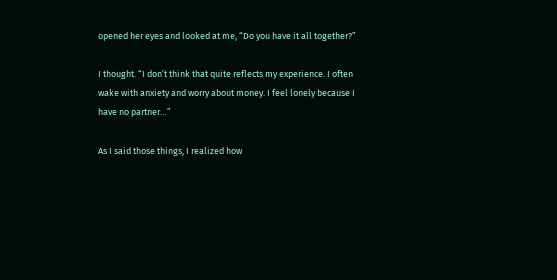opened her eyes and looked at me, “Do you have it all together?”

I thought. “I don’t think that quite reflects my experience. I often wake with anxiety and worry about money. I feel lonely because I have no partner…”

As I said those things, I realized how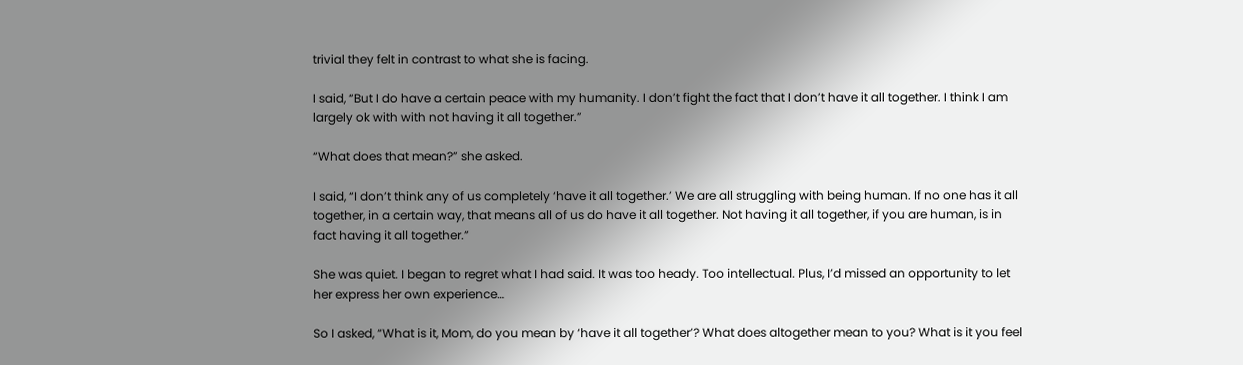trivial they felt in contrast to what she is facing.

I said, “But I do have a certain peace with my humanity. I don’t fight the fact that I don’t have it all together. I think I am largely ok with with not having it all together.”

“What does that mean?” she asked.

I said, “I don’t think any of us completely ‘have it all together.’ We are all struggling with being human. If no one has it all together, in a certain way, that means all of us do have it all together. Not having it all together, if you are human, is in fact having it all together.”

She was quiet. I began to regret what I had said. It was too heady. Too intellectual. Plus, I’d missed an opportunity to let her express her own experience…

So I asked, “What is it, Mom, do you mean by ‘have it all together’? What does altogether mean to you? What is it you feel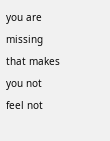you are missing that makes you not feel not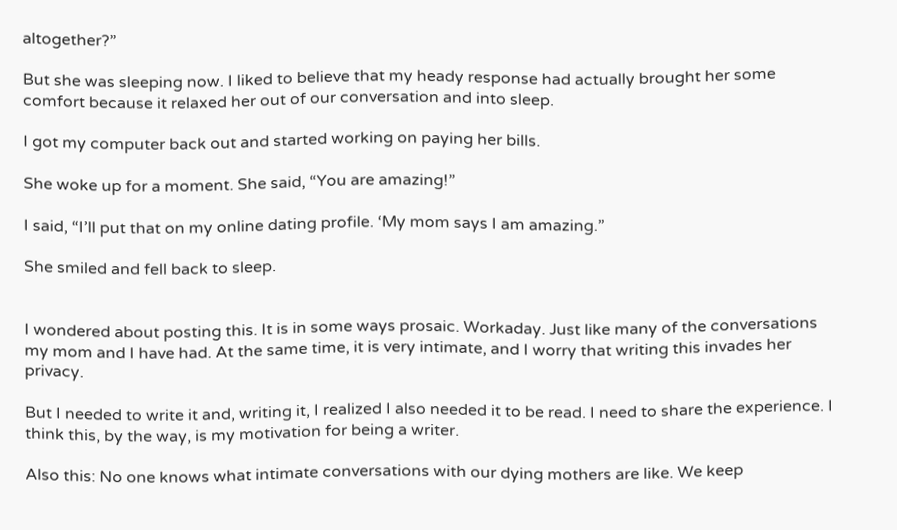altogether?”

But she was sleeping now. I liked to believe that my heady response had actually brought her some comfort because it relaxed her out of our conversation and into sleep.

I got my computer back out and started working on paying her bills.

She woke up for a moment. She said, “You are amazing!”

I said, “I’ll put that on my online dating profile. ‘My mom says I am amazing.”

She smiled and fell back to sleep.


I wondered about posting this. It is in some ways prosaic. Workaday. Just like many of the conversations my mom and I have had. At the same time, it is very intimate, and I worry that writing this invades her privacy.

But I needed to write it and, writing it, I realized I also needed it to be read. I need to share the experience. I think this, by the way, is my motivation for being a writer.

Also this: No one knows what intimate conversations with our dying mothers are like. We keep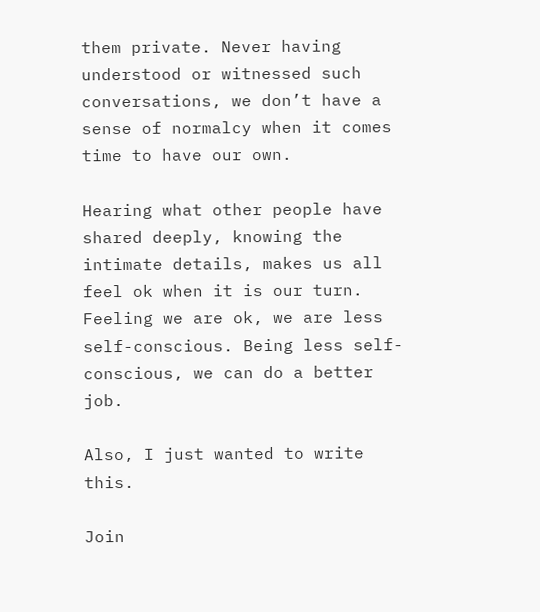them private. Never having understood or witnessed such conversations, we don’t have a sense of normalcy when it comes time to have our own.

Hearing what other people have shared deeply, knowing the intimate details, makes us all feel ok when it is our turn. Feeling we are ok, we are less self-conscious. Being less self-conscious, we can do a better job.

Also, I just wanted to write this.

Join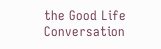the Good Life Conversation